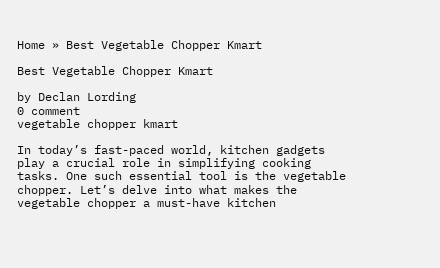Home » Best Vegetable Chopper Kmart

Best Vegetable Chopper Kmart

by Declan Lording
0 comment
vegetable chopper kmart

In today’s fast-paced world, kitchen gadgets play a crucial role in simplifying cooking tasks. One such essential tool is the vegetable chopper. Let’s delve into what makes the vegetable chopper a must-have kitchen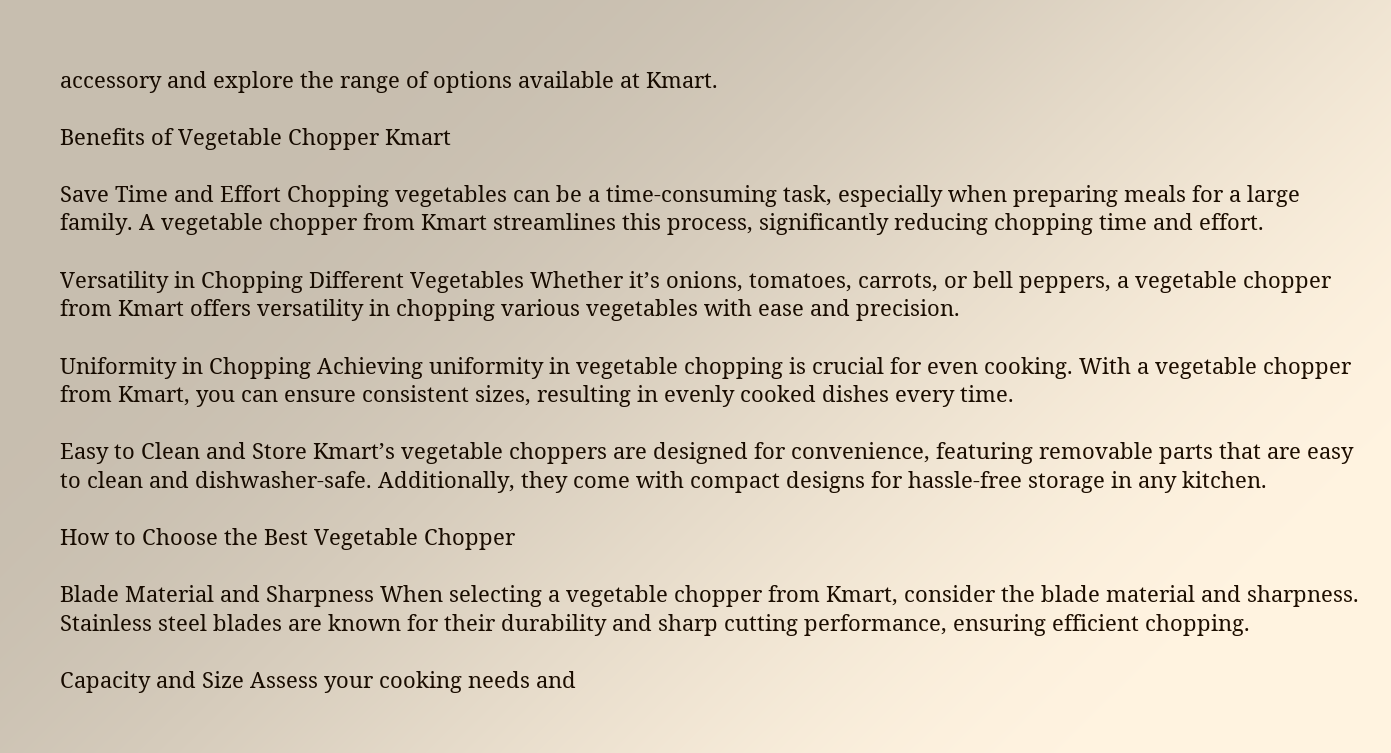accessory and explore the range of options available at Kmart.

Benefits of Vegetable Chopper Kmart

Save Time and Effort Chopping vegetables can be a time-consuming task, especially when preparing meals for a large family. A vegetable chopper from Kmart streamlines this process, significantly reducing chopping time and effort.

Versatility in Chopping Different Vegetables Whether it’s onions, tomatoes, carrots, or bell peppers, a vegetable chopper from Kmart offers versatility in chopping various vegetables with ease and precision.

Uniformity in Chopping Achieving uniformity in vegetable chopping is crucial for even cooking. With a vegetable chopper from Kmart, you can ensure consistent sizes, resulting in evenly cooked dishes every time.

Easy to Clean and Store Kmart’s vegetable choppers are designed for convenience, featuring removable parts that are easy to clean and dishwasher-safe. Additionally, they come with compact designs for hassle-free storage in any kitchen.

How to Choose the Best Vegetable Chopper

Blade Material and Sharpness When selecting a vegetable chopper from Kmart, consider the blade material and sharpness. Stainless steel blades are known for their durability and sharp cutting performance, ensuring efficient chopping.

Capacity and Size Assess your cooking needs and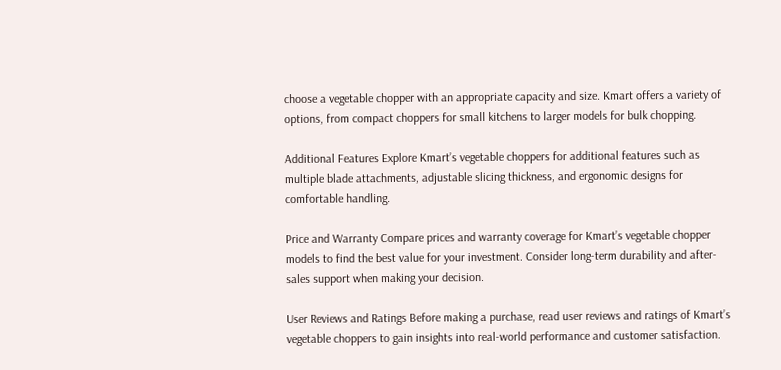choose a vegetable chopper with an appropriate capacity and size. Kmart offers a variety of options, from compact choppers for small kitchens to larger models for bulk chopping.

Additional Features Explore Kmart’s vegetable choppers for additional features such as multiple blade attachments, adjustable slicing thickness, and ergonomic designs for comfortable handling.

Price and Warranty Compare prices and warranty coverage for Kmart’s vegetable chopper models to find the best value for your investment. Consider long-term durability and after-sales support when making your decision.

User Reviews and Ratings Before making a purchase, read user reviews and ratings of Kmart’s vegetable choppers to gain insights into real-world performance and customer satisfaction.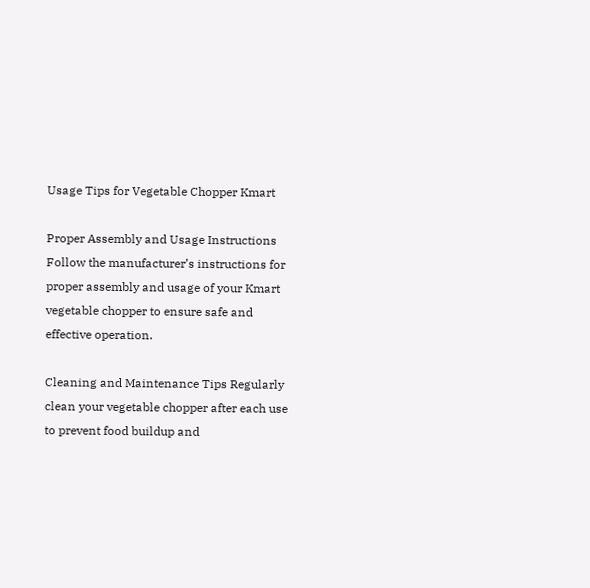Usage Tips for Vegetable Chopper Kmart

Proper Assembly and Usage Instructions Follow the manufacturer’s instructions for proper assembly and usage of your Kmart vegetable chopper to ensure safe and effective operation.

Cleaning and Maintenance Tips Regularly clean your vegetable chopper after each use to prevent food buildup and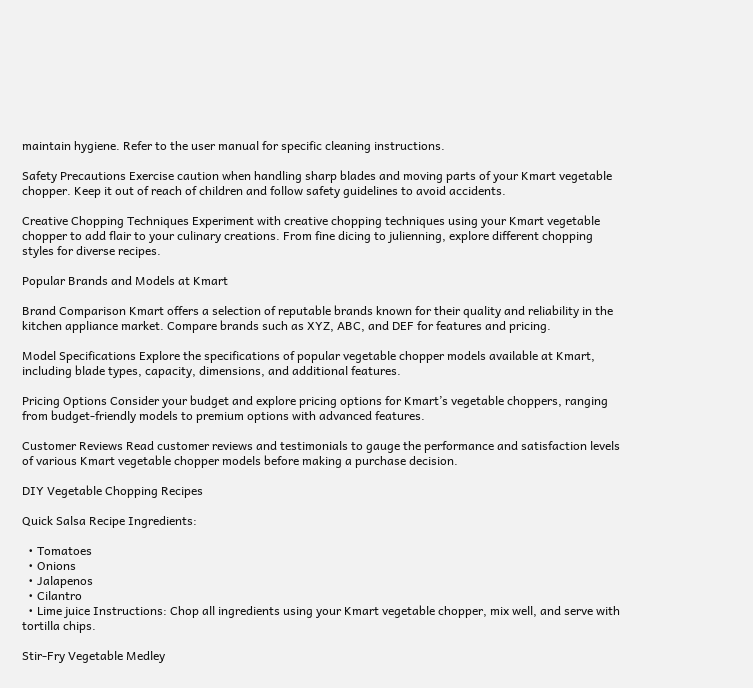maintain hygiene. Refer to the user manual for specific cleaning instructions.

Safety Precautions Exercise caution when handling sharp blades and moving parts of your Kmart vegetable chopper. Keep it out of reach of children and follow safety guidelines to avoid accidents.

Creative Chopping Techniques Experiment with creative chopping techniques using your Kmart vegetable chopper to add flair to your culinary creations. From fine dicing to julienning, explore different chopping styles for diverse recipes.

Popular Brands and Models at Kmart

Brand Comparison Kmart offers a selection of reputable brands known for their quality and reliability in the kitchen appliance market. Compare brands such as XYZ, ABC, and DEF for features and pricing.

Model Specifications Explore the specifications of popular vegetable chopper models available at Kmart, including blade types, capacity, dimensions, and additional features.

Pricing Options Consider your budget and explore pricing options for Kmart’s vegetable choppers, ranging from budget-friendly models to premium options with advanced features.

Customer Reviews Read customer reviews and testimonials to gauge the performance and satisfaction levels of various Kmart vegetable chopper models before making a purchase decision.

DIY Vegetable Chopping Recipes

Quick Salsa Recipe Ingredients:

  • Tomatoes
  • Onions
  • Jalapenos
  • Cilantro
  • Lime juice Instructions: Chop all ingredients using your Kmart vegetable chopper, mix well, and serve with tortilla chips.

Stir-Fry Vegetable Medley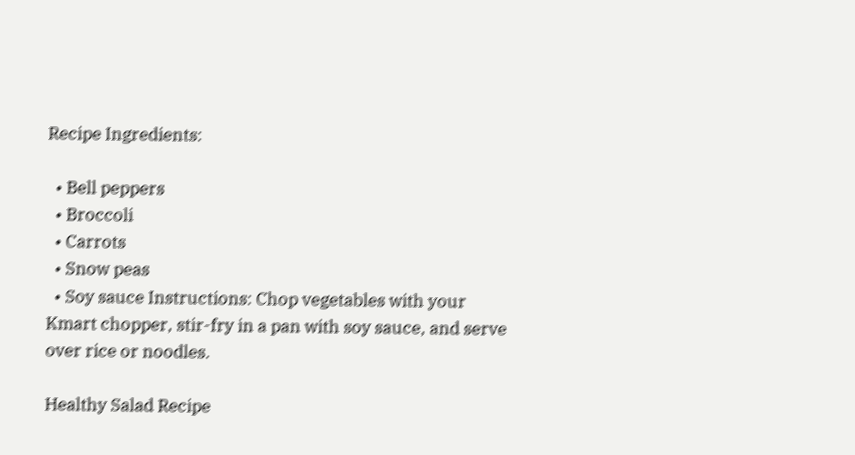Recipe Ingredients:

  • Bell peppers
  • Broccoli
  • Carrots
  • Snow peas
  • Soy sauce Instructions: Chop vegetables with your Kmart chopper, stir-fry in a pan with soy sauce, and serve over rice or noodles.

Healthy Salad Recipe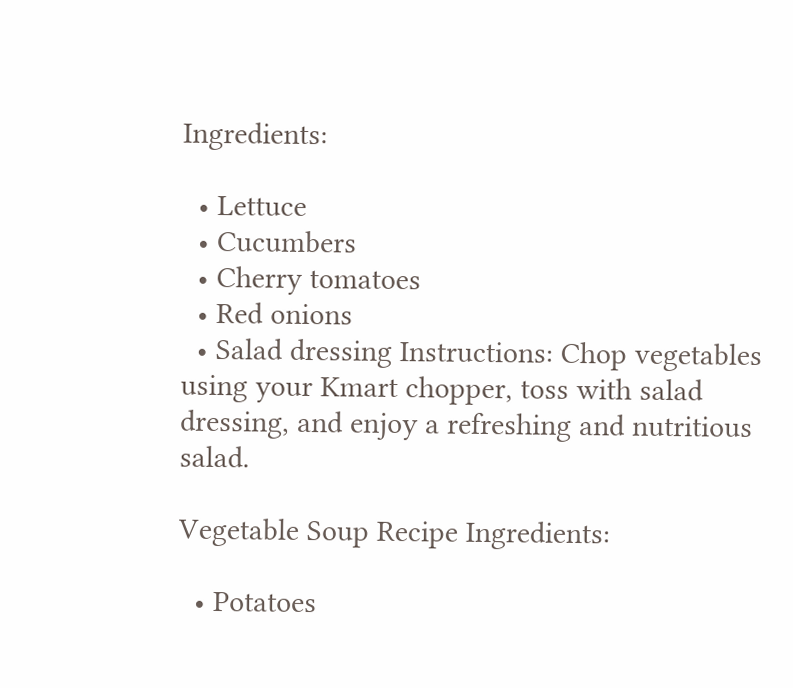Ingredients:

  • Lettuce
  • Cucumbers
  • Cherry tomatoes
  • Red onions
  • Salad dressing Instructions: Chop vegetables using your Kmart chopper, toss with salad dressing, and enjoy a refreshing and nutritious salad.

Vegetable Soup Recipe Ingredients:

  • Potatoes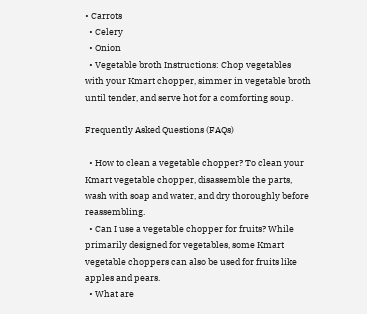• Carrots
  • Celery
  • Onion
  • Vegetable broth Instructions: Chop vegetables with your Kmart chopper, simmer in vegetable broth until tender, and serve hot for a comforting soup.

Frequently Asked Questions (FAQs)

  • How to clean a vegetable chopper? To clean your Kmart vegetable chopper, disassemble the parts, wash with soap and water, and dry thoroughly before reassembling.
  • Can I use a vegetable chopper for fruits? While primarily designed for vegetables, some Kmart vegetable choppers can also be used for fruits like apples and pears.
  • What are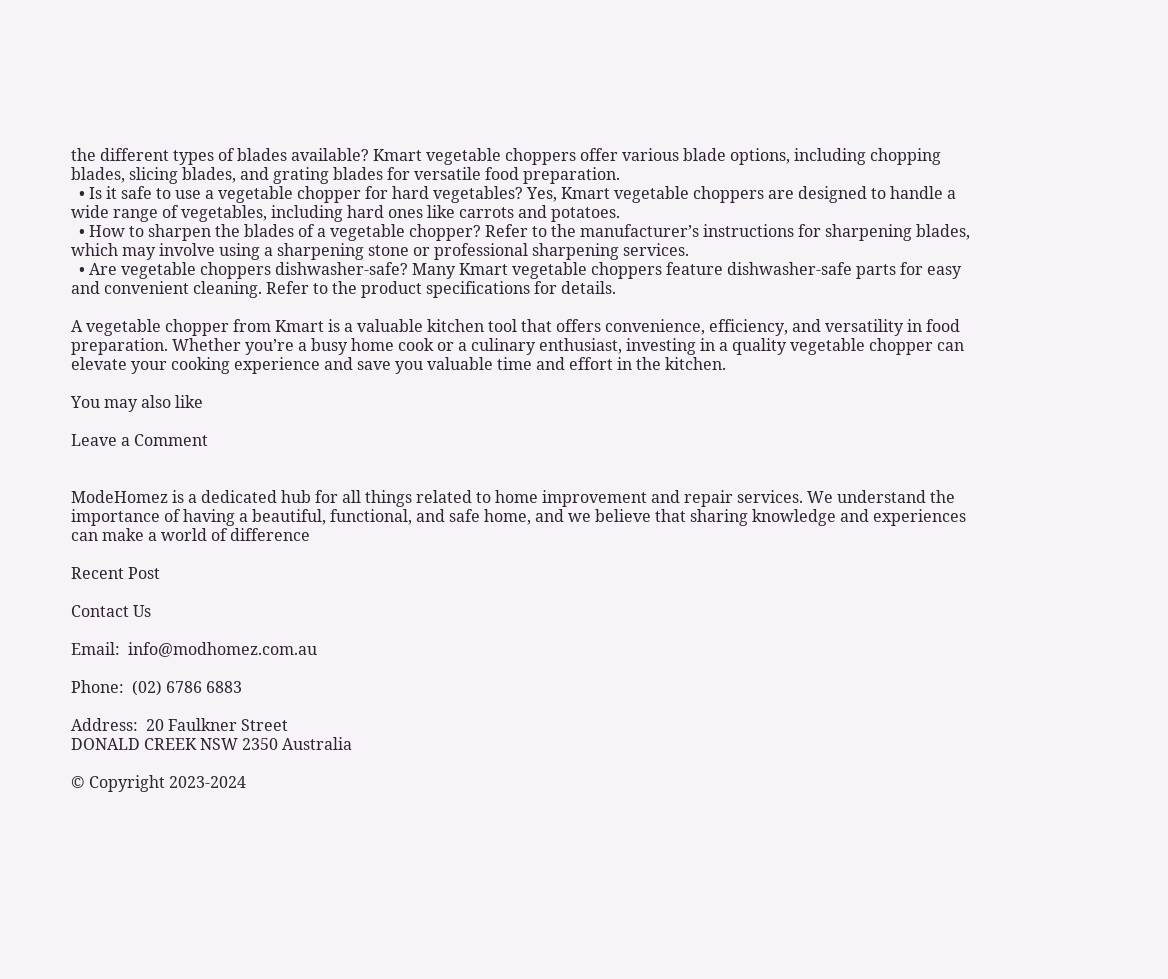the different types of blades available? Kmart vegetable choppers offer various blade options, including chopping blades, slicing blades, and grating blades for versatile food preparation.
  • Is it safe to use a vegetable chopper for hard vegetables? Yes, Kmart vegetable choppers are designed to handle a wide range of vegetables, including hard ones like carrots and potatoes.
  • How to sharpen the blades of a vegetable chopper? Refer to the manufacturer’s instructions for sharpening blades, which may involve using a sharpening stone or professional sharpening services.
  • Are vegetable choppers dishwasher-safe? Many Kmart vegetable choppers feature dishwasher-safe parts for easy and convenient cleaning. Refer to the product specifications for details.

A vegetable chopper from Kmart is a valuable kitchen tool that offers convenience, efficiency, and versatility in food preparation. Whether you’re a busy home cook or a culinary enthusiast, investing in a quality vegetable chopper can elevate your cooking experience and save you valuable time and effort in the kitchen.

You may also like

Leave a Comment


ModeHomez is a dedicated hub for all things related to home improvement and repair services. We understand the importance of having a beautiful, functional, and safe home, and we believe that sharing knowledge and experiences can make a world of difference

Recent Post

Contact Us

Email:  info@modhomez.com.au

Phone:  (02) 6786 6883

Address:  20 Faulkner Street
DONALD CREEK NSW 2350 Australia

© Copyright 2023-2024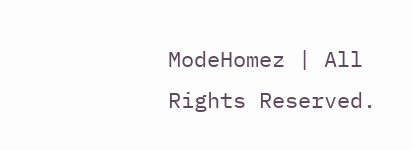ModeHomez | All Rights Reserved.